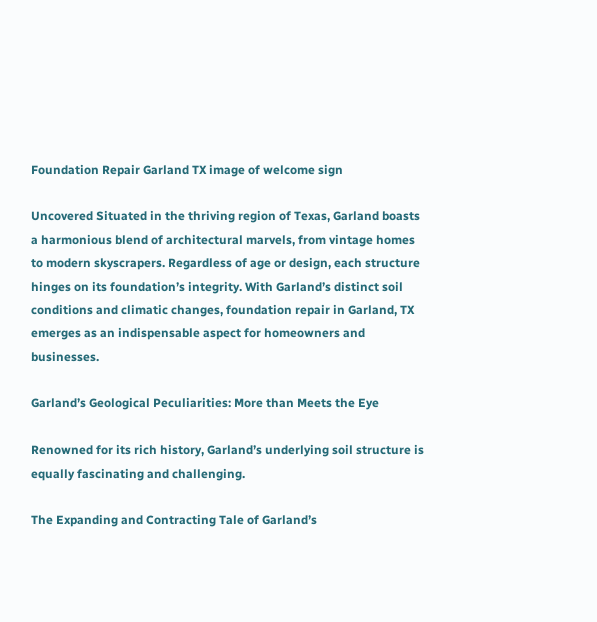Foundation Repair Garland TX image of welcome sign

Uncovered Situated in the thriving region of Texas, Garland boasts a harmonious blend of architectural marvels, from vintage homes to modern skyscrapers. Regardless of age or design, each structure hinges on its foundation’s integrity. With Garland’s distinct soil conditions and climatic changes, foundation repair in Garland, TX emerges as an indispensable aspect for homeowners and businesses.

Garland’s Geological Peculiarities: More than Meets the Eye

Renowned for its rich history, Garland’s underlying soil structure is equally fascinating and challenging.

The Expanding and Contracting Tale of Garland’s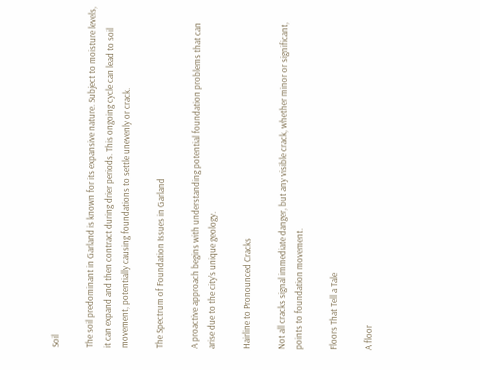Soil

The soil predominant in Garland is known for its expansive nature. Subject to moisture levels, it can expand and then contract during drier periods. This ongoing cycle can lead to soil movement, potentially causing foundations to settle unevenly or crack.

The Spectrum of Foundation Issues in Garland

A proactive approach begins with understanding potential foundation problems that can arise due to the city’s unique geology.

Hairline to Pronounced Cracks

Not all cracks signal immediate danger, but any visible crack, whether minor or significant, points to foundation movement.

Floors That Tell a Tale

A floor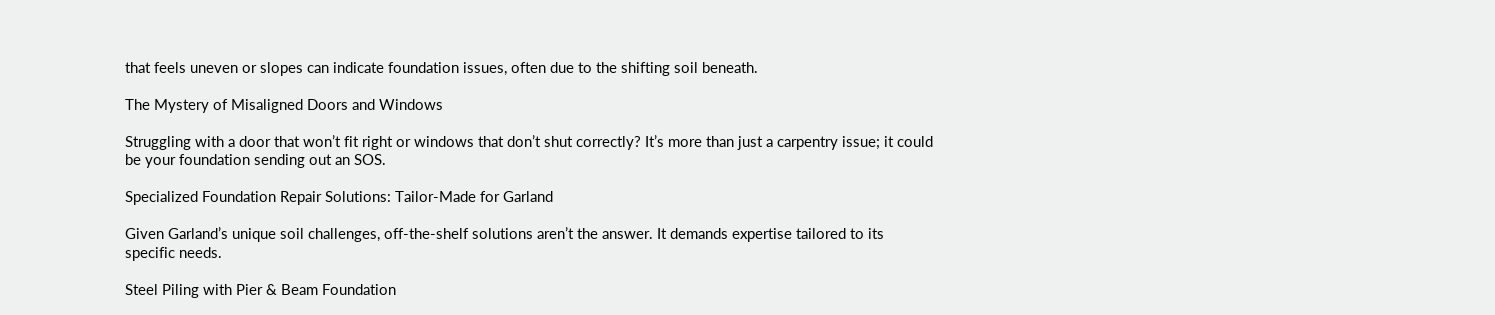that feels uneven or slopes can indicate foundation issues, often due to the shifting soil beneath.

The Mystery of Misaligned Doors and Windows

Struggling with a door that won’t fit right or windows that don’t shut correctly? It’s more than just a carpentry issue; it could be your foundation sending out an SOS.

Specialized Foundation Repair Solutions: Tailor-Made for Garland

Given Garland’s unique soil challenges, off-the-shelf solutions aren’t the answer. It demands expertise tailored to its specific needs.

Steel Piling with Pier & Beam Foundation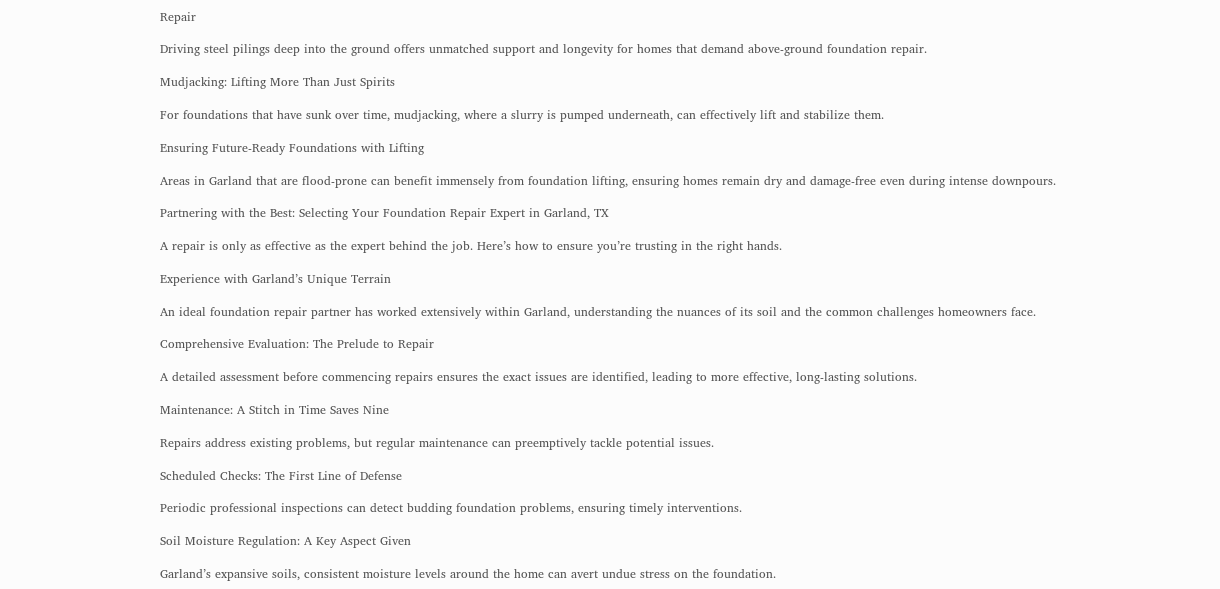Repair

Driving steel pilings deep into the ground offers unmatched support and longevity for homes that demand above-ground foundation repair.

Mudjacking: Lifting More Than Just Spirits

For foundations that have sunk over time, mudjacking, where a slurry is pumped underneath, can effectively lift and stabilize them.

Ensuring Future-Ready Foundations with Lifting

Areas in Garland that are flood-prone can benefit immensely from foundation lifting, ensuring homes remain dry and damage-free even during intense downpours.

Partnering with the Best: Selecting Your Foundation Repair Expert in Garland, TX

A repair is only as effective as the expert behind the job. Here’s how to ensure you’re trusting in the right hands.

Experience with Garland’s Unique Terrain

An ideal foundation repair partner has worked extensively within Garland, understanding the nuances of its soil and the common challenges homeowners face.

Comprehensive Evaluation: The Prelude to Repair

A detailed assessment before commencing repairs ensures the exact issues are identified, leading to more effective, long-lasting solutions.

Maintenance: A Stitch in Time Saves Nine

Repairs address existing problems, but regular maintenance can preemptively tackle potential issues.

Scheduled Checks: The First Line of Defense

Periodic professional inspections can detect budding foundation problems, ensuring timely interventions.

Soil Moisture Regulation: A Key Aspect Given

Garland’s expansive soils, consistent moisture levels around the home can avert undue stress on the foundation.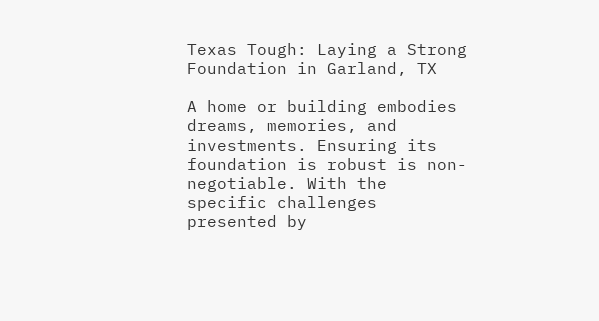Texas Tough: Laying a Strong Foundation in Garland, TX

A home or building embodies dreams, memories, and investments. Ensuring its foundation is robust is non-negotiable. With the specific challenges presented by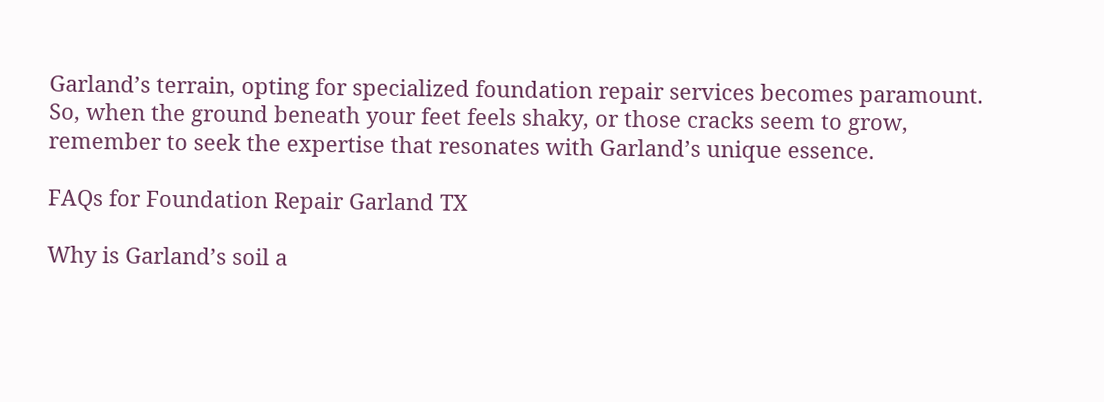Garland’s terrain, opting for specialized foundation repair services becomes paramount. So, when the ground beneath your feet feels shaky, or those cracks seem to grow, remember to seek the expertise that resonates with Garland’s unique essence.

FAQs for Foundation Repair Garland TX

Why is Garland’s soil a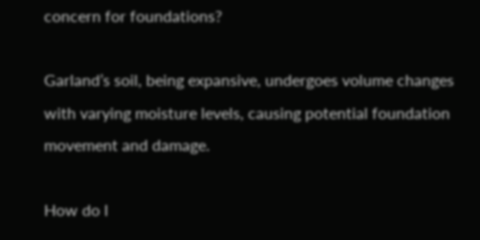concern for foundations?

Garland’s soil, being expansive, undergoes volume changes with varying moisture levels, causing potential foundation movement and damage.

How do I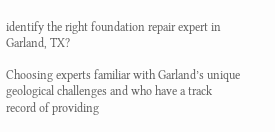identify the right foundation repair expert in Garland, TX?

Choosing experts familiar with Garland’s unique geological challenges and who have a track record of providing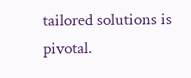tailored solutions is pivotal.